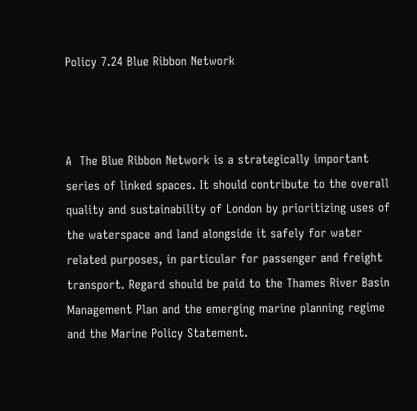Policy 7.24 Blue Ribbon Network



A  The Blue Ribbon Network is a strategically important series of linked spaces. It should contribute to the overall quality and sustainability of London by prioritizing uses of the waterspace and land alongside it safely for water related purposes, in particular for passenger and freight transport. Regard should be paid to the Thames River Basin Management Plan and the emerging marine planning regime and the Marine Policy Statement.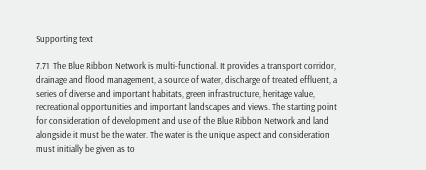Supporting text

7.71  The Blue Ribbon Network is multi-functional. It provides a transport corridor, drainage and flood management, a source of water, discharge of treated effluent, a series of diverse and important habitats, green infrastructure, heritage value, recreational opportunities and important landscapes and views. The starting point for consideration of development and use of the Blue Ribbon Network and land alongside it must be the water. The water is the unique aspect and consideration must initially be given as to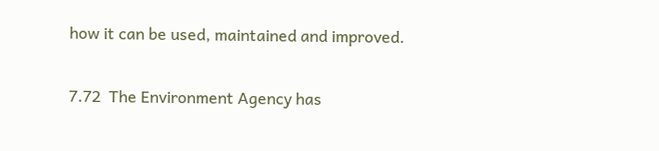how it can be used, maintained and improved.

7.72  The Environment Agency has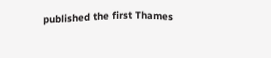published the first Thames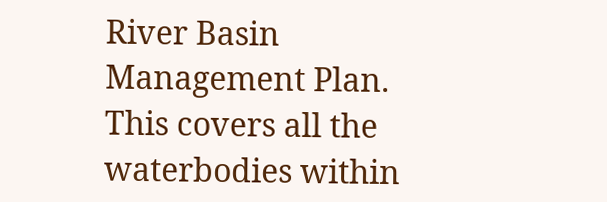River Basin Management Plan. This covers all the waterbodies within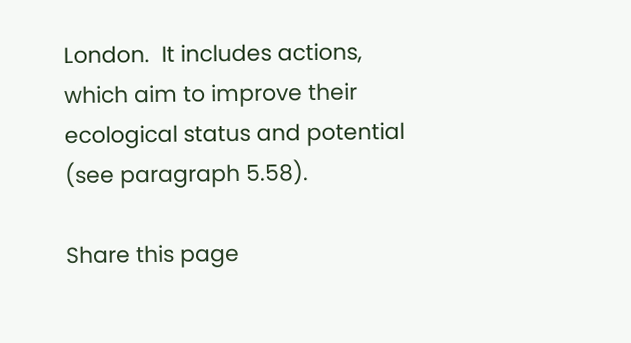London.  It includes actions, which aim to improve their ecological status and potential (see paragraph 5.58).

Share this page